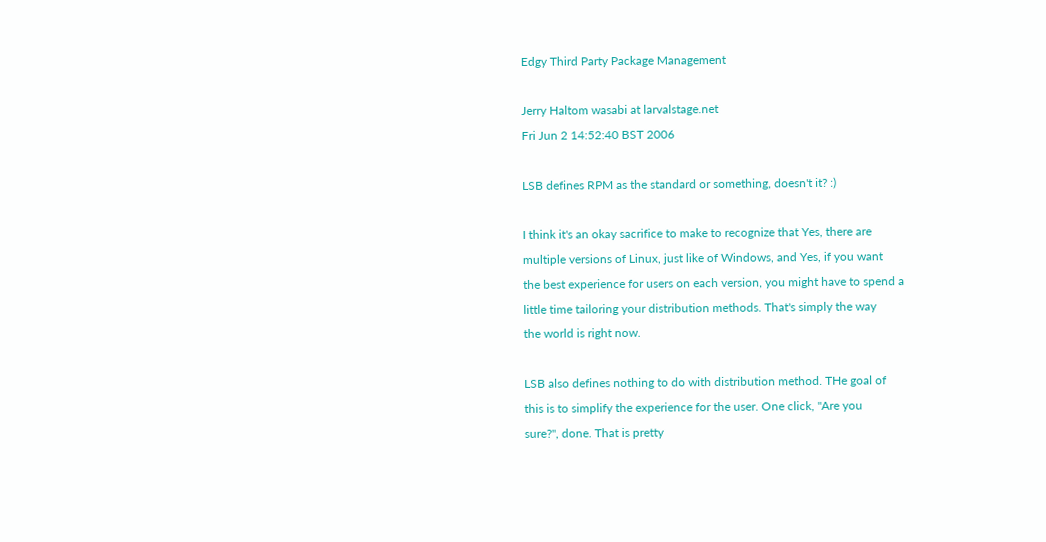Edgy Third Party Package Management

Jerry Haltom wasabi at larvalstage.net
Fri Jun 2 14:52:40 BST 2006

LSB defines RPM as the standard or something, doesn't it? :)

I think it's an okay sacrifice to make to recognize that Yes, there are
multiple versions of Linux, just like of Windows, and Yes, if you want
the best experience for users on each version, you might have to spend a
little time tailoring your distribution methods. That's simply the way
the world is right now.

LSB also defines nothing to do with distribution method. THe goal of
this is to simplify the experience for the user. One click, "Are you
sure?", done. That is pretty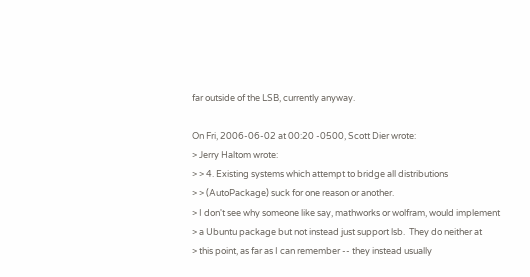far outside of the LSB, currently anyway.

On Fri, 2006-06-02 at 00:20 -0500, Scott Dier wrote:
> Jerry Haltom wrote:
> > 4. Existing systems which attempt to bridge all distributions
> > (AutoPackage) suck for one reason or another.
> I don't see why someone like say, mathworks or wolfram, would implement
> a Ubuntu package but not instead just support lsb.  They do neither at
> this point, as far as I can remember -- they instead usually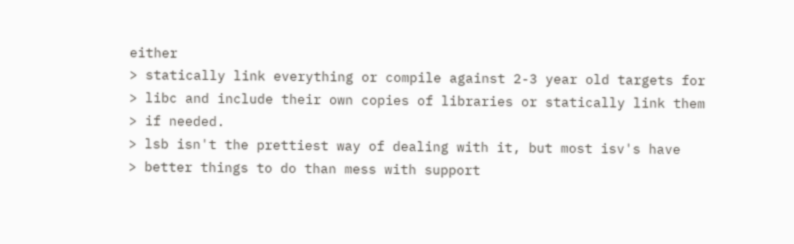either
> statically link everything or compile against 2-3 year old targets for
> libc and include their own copies of libraries or statically link them
> if needed.
> lsb isn't the prettiest way of dealing with it, but most isv's have
> better things to do than mess with support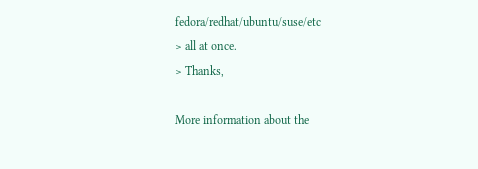fedora/redhat/ubuntu/suse/etc
> all at once.
> Thanks,

More information about the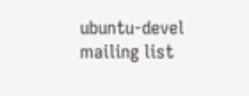ubuntu-devel mailing list